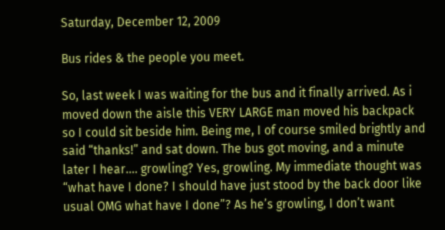Saturday, December 12, 2009

Bus rides & the people you meet.

So, last week I was waiting for the bus and it finally arrived. As i moved down the aisle this VERY LARGE man moved his backpack so I could sit beside him. Being me, I of course smiled brightly and said “thanks!” and sat down. The bus got moving, and a minute later I hear…. growling? Yes, growling. My immediate thought was “what have I done? I should have just stood by the back door like usual OMG what have I done”? As he’s growling, I don’t want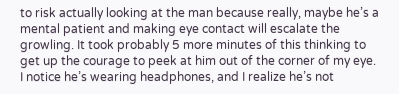to risk actually looking at the man because really, maybe he’s a mental patient and making eye contact will escalate the growling. It took probably 5 more minutes of this thinking to get up the courage to peek at him out of the corner of my eye. I notice he’s wearing headphones, and I realize he’s not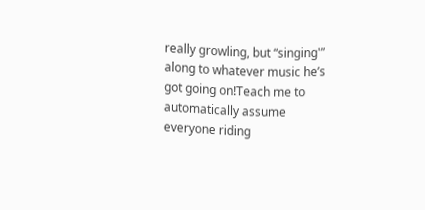really growling, but “singing'” along to whatever music he’s got going on!Teach me to automatically assume everyone riding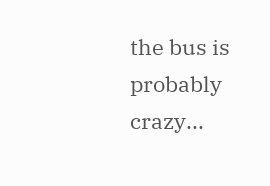the bus is probably crazy...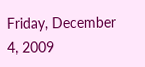Friday, December 4, 2009